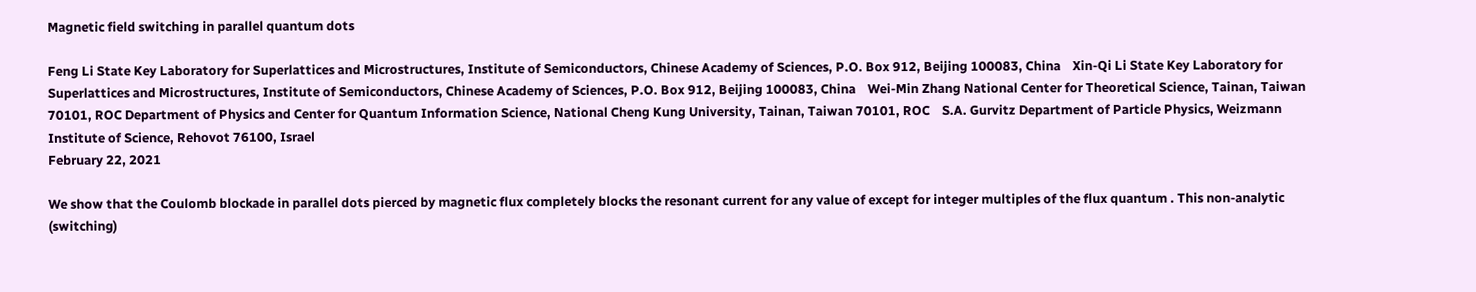Magnetic field switching in parallel quantum dots

Feng Li State Key Laboratory for Superlattices and Microstructures, Institute of Semiconductors, Chinese Academy of Sciences, P.O. Box 912, Beijing 100083, China    Xin-Qi Li State Key Laboratory for Superlattices and Microstructures, Institute of Semiconductors, Chinese Academy of Sciences, P.O. Box 912, Beijing 100083, China    Wei-Min Zhang National Center for Theoretical Science, Tainan, Taiwan 70101, ROC Department of Physics and Center for Quantum Information Science, National Cheng Kung University, Tainan, Taiwan 70101, ROC    S.A. Gurvitz Department of Particle Physics, Weizmann Institute of Science, Rehovot 76100, Israel
February 22, 2021

We show that the Coulomb blockade in parallel dots pierced by magnetic flux completely blocks the resonant current for any value of except for integer multiples of the flux quantum . This non-analytic (switching)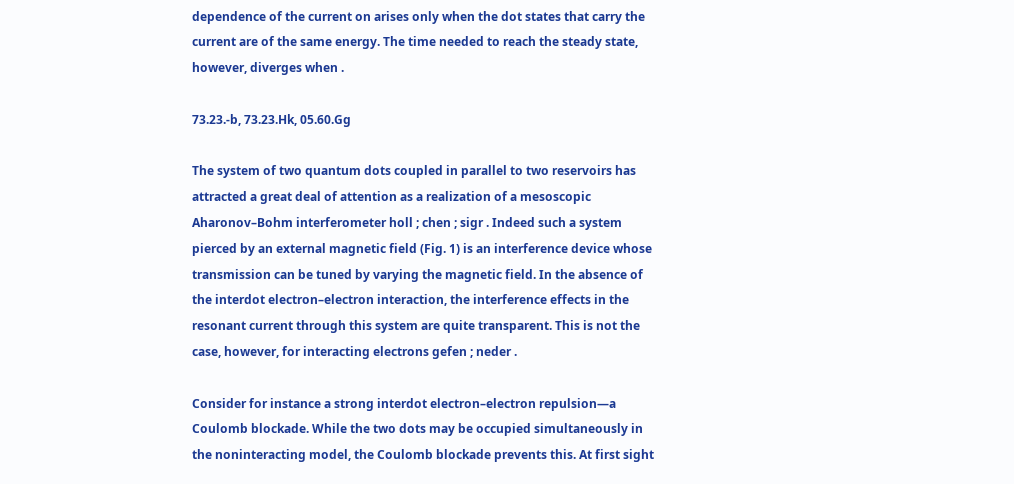dependence of the current on arises only when the dot states that carry the current are of the same energy. The time needed to reach the steady state, however, diverges when .

73.23.-b, 73.23.Hk, 05.60.Gg

The system of two quantum dots coupled in parallel to two reservoirs has attracted a great deal of attention as a realization of a mesoscopic Aharonov–Bohm interferometer holl ; chen ; sigr . Indeed such a system pierced by an external magnetic field (Fig. 1) is an interference device whose transmission can be tuned by varying the magnetic field. In the absence of the interdot electron–electron interaction, the interference effects in the resonant current through this system are quite transparent. This is not the case, however, for interacting electrons gefen ; neder .

Consider for instance a strong interdot electron–electron repulsion—a Coulomb blockade. While the two dots may be occupied simultaneously in the noninteracting model, the Coulomb blockade prevents this. At first sight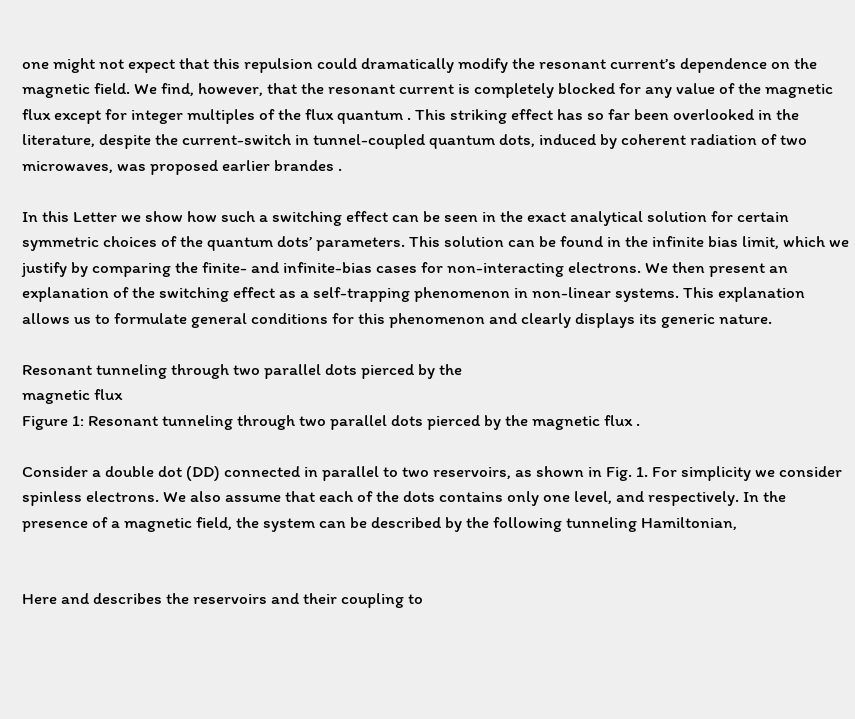one might not expect that this repulsion could dramatically modify the resonant current’s dependence on the magnetic field. We find, however, that the resonant current is completely blocked for any value of the magnetic flux except for integer multiples of the flux quantum . This striking effect has so far been overlooked in the literature, despite the current-switch in tunnel-coupled quantum dots, induced by coherent radiation of two microwaves, was proposed earlier brandes .

In this Letter we show how such a switching effect can be seen in the exact analytical solution for certain symmetric choices of the quantum dots’ parameters. This solution can be found in the infinite bias limit, which we justify by comparing the finite- and infinite-bias cases for non-interacting electrons. We then present an explanation of the switching effect as a self-trapping phenomenon in non-linear systems. This explanation allows us to formulate general conditions for this phenomenon and clearly displays its generic nature.

Resonant tunneling through two parallel dots pierced by the
magnetic flux
Figure 1: Resonant tunneling through two parallel dots pierced by the magnetic flux .

Consider a double dot (DD) connected in parallel to two reservoirs, as shown in Fig. 1. For simplicity we consider spinless electrons. We also assume that each of the dots contains only one level, and respectively. In the presence of a magnetic field, the system can be described by the following tunneling Hamiltonian,


Here and describes the reservoirs and their coupling to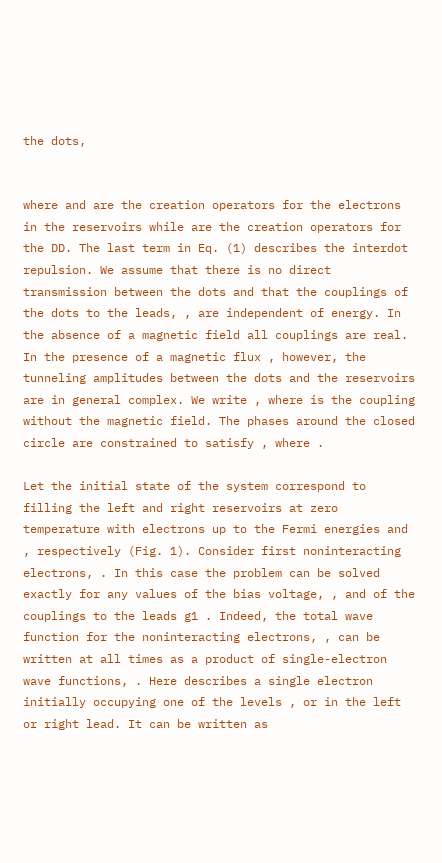the dots,


where and are the creation operators for the electrons in the reservoirs while are the creation operators for the DD. The last term in Eq. (1) describes the interdot repulsion. We assume that there is no direct transmission between the dots and that the couplings of the dots to the leads, , are independent of energy. In the absence of a magnetic field all couplings are real. In the presence of a magnetic flux , however, the tunneling amplitudes between the dots and the reservoirs are in general complex. We write , where is the coupling without the magnetic field. The phases around the closed circle are constrained to satisfy , where .

Let the initial state of the system correspond to filling the left and right reservoirs at zero temperature with electrons up to the Fermi energies and , respectively (Fig. 1). Consider first noninteracting electrons, . In this case the problem can be solved exactly for any values of the bias voltage, , and of the couplings to the leads g1 . Indeed, the total wave function for the noninteracting electrons, , can be written at all times as a product of single-electron wave functions, . Here describes a single electron initially occupying one of the levels , or in the left or right lead. It can be written as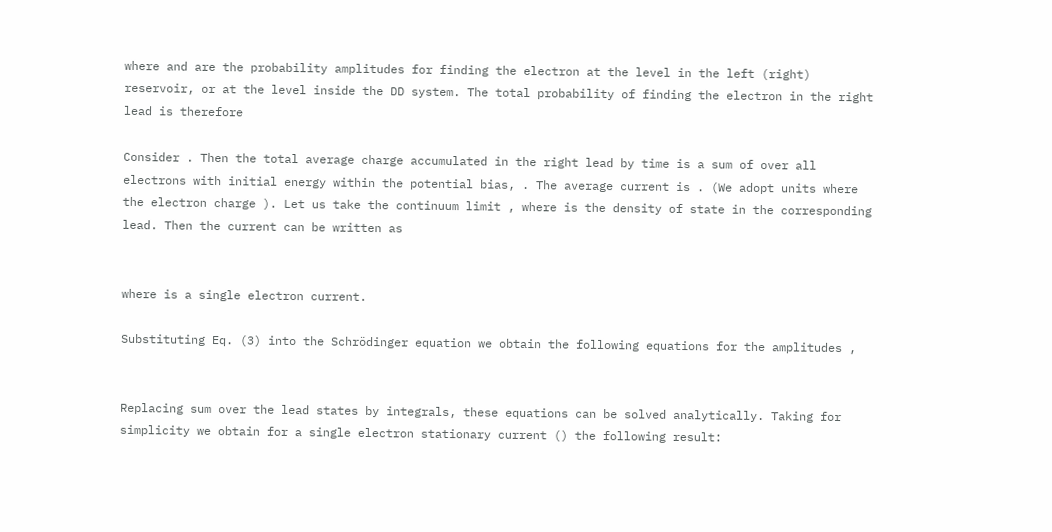where and are the probability amplitudes for finding the electron at the level in the left (right) reservoir, or at the level inside the DD system. The total probability of finding the electron in the right lead is therefore

Consider . Then the total average charge accumulated in the right lead by time is a sum of over all electrons with initial energy within the potential bias, . The average current is . (We adopt units where the electron charge ). Let us take the continuum limit , where is the density of state in the corresponding lead. Then the current can be written as


where is a single electron current.

Substituting Eq. (3) into the Schrödinger equation we obtain the following equations for the amplitudes ,


Replacing sum over the lead states by integrals, these equations can be solved analytically. Taking for simplicity we obtain for a single electron stationary current () the following result: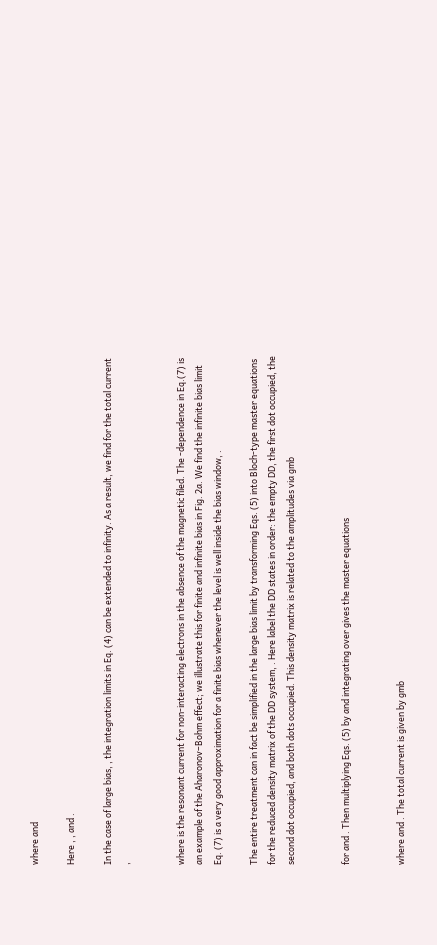where and

Here , , and .

In the case of large bias, , the integration limits in Eq. (4) can be extended to infinity. As a result, we find for the total current ,


where is the resonant current for non-interacting electrons in the absence of the magnetic filed. The -dependence in Eq.(7) is an example of the Aharonov–Bohm effect; we illustrate this for finite and infinite bias in Fig. 2a. We find the infinite bias limit Eq. (7) is a very good approximation for a finite bias whenever the level is well inside the bias window, .

The entire treatment can in fact be simplified in the large bias limit by transforming Eqs. (5) into Bloch-type master equations for the reduced density matrix of the DD system, . Here label the DD states in order: the empty DD, the first dot occupied, the second dot occupied, and both dots occupied. This density matrix is related to the amplitudes via gmb


for and . Then multiplying Eqs. (5) by and integrating over gives the master equations


where and . The total current is given by gmb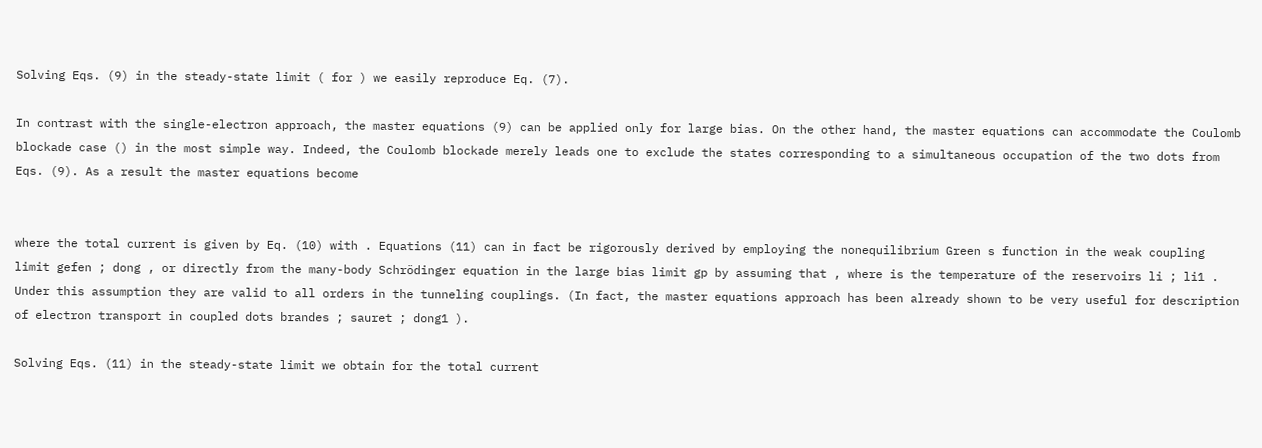Solving Eqs. (9) in the steady-state limit ( for ) we easily reproduce Eq. (7).

In contrast with the single-electron approach, the master equations (9) can be applied only for large bias. On the other hand, the master equations can accommodate the Coulomb blockade case () in the most simple way. Indeed, the Coulomb blockade merely leads one to exclude the states corresponding to a simultaneous occupation of the two dots from Eqs. (9). As a result the master equations become


where the total current is given by Eq. (10) with . Equations (11) can in fact be rigorously derived by employing the nonequilibrium Green s function in the weak coupling limit gefen ; dong , or directly from the many-body Schrödinger equation in the large bias limit gp by assuming that , where is the temperature of the reservoirs li ; li1 . Under this assumption they are valid to all orders in the tunneling couplings. (In fact, the master equations approach has been already shown to be very useful for description of electron transport in coupled dots brandes ; sauret ; dong1 ).

Solving Eqs. (11) in the steady-state limit we obtain for the total current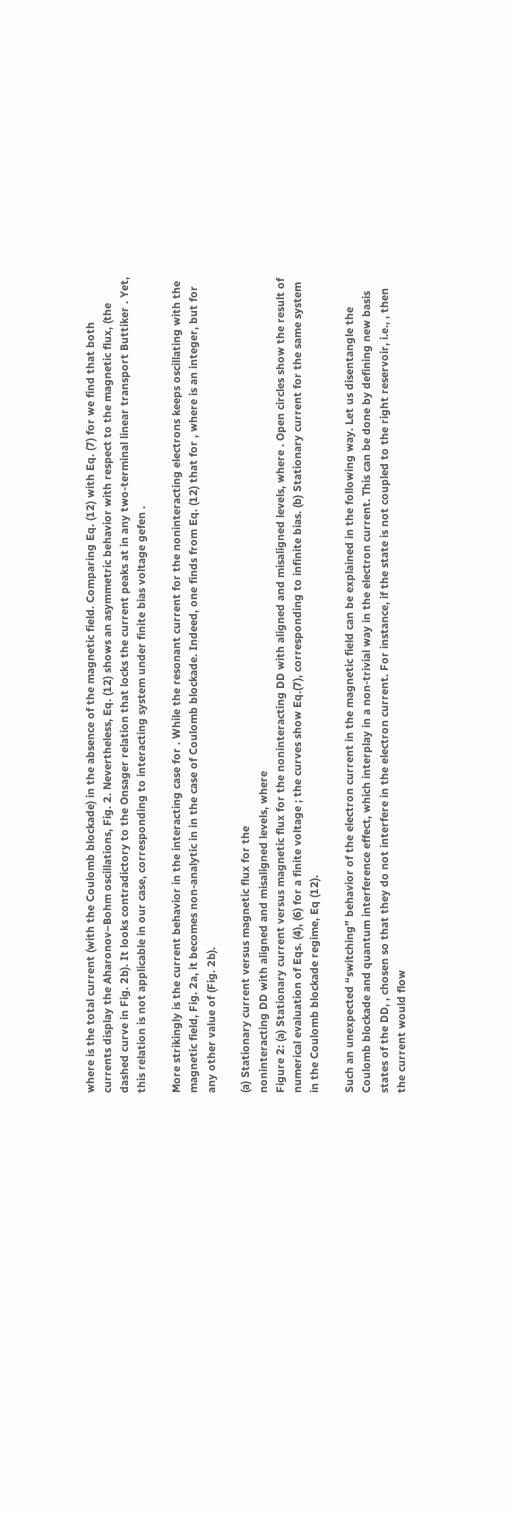where is the total current (with the Coulomb blockade) in the absence of the magnetic field. Comparing Eq. (12) with Eq. (7) for we find that both currents display the Aharonov–Bohm oscillations, Fig. 2. Nevertheless, Eq. (12) shows an asymmetric behavior with respect to the magnetic flux, (the dashed curve in Fig. 2b). It looks contradictory to the Onsager relation that locks the current peaks at in any two-terminal linear transport Buttiker . Yet, this relation is not applicable in our case, corresponding to interacting system under finite bias voltage gefen .

More strikingly is the current behavior in the interacting case for . While the resonant current for the noninteracting electrons keeps oscillating with the magnetic field, Fig. 2a, it becomes non-analytic in in the case of Coulomb blockade. Indeed, one finds from Eq. (12) that for , where is an integer, but for any other value of (Fig. 2b).

(a) Stationary current versus magnetic flux for the
noninteracting DD with aligned and misaligned levels, where
Figure 2: (a) Stationary current versus magnetic flux for the noninteracting DD with aligned and misaligned levels, where . Open circles show the result of numerical evaluation of Eqs. (4), (6) for a finite voltage ; the curves show Eq.(7), corresponding to infinite bias. (b) Stationary current for the same system in the Coulomb blockade regime, Eq (12).

Such an unexpected “switching” behavior of the electron current in the magnetic field can be explained in the following way. Let us disentangle the Coulomb blockade and quantum interference effect, which interplay in a non-trivial way in the electron current. This can be done by defining new basis states of the DD, , chosen so that they do not interfere in the electron current. For instance, if the state is not coupled to the right reservoir, i.e., , then the current would flow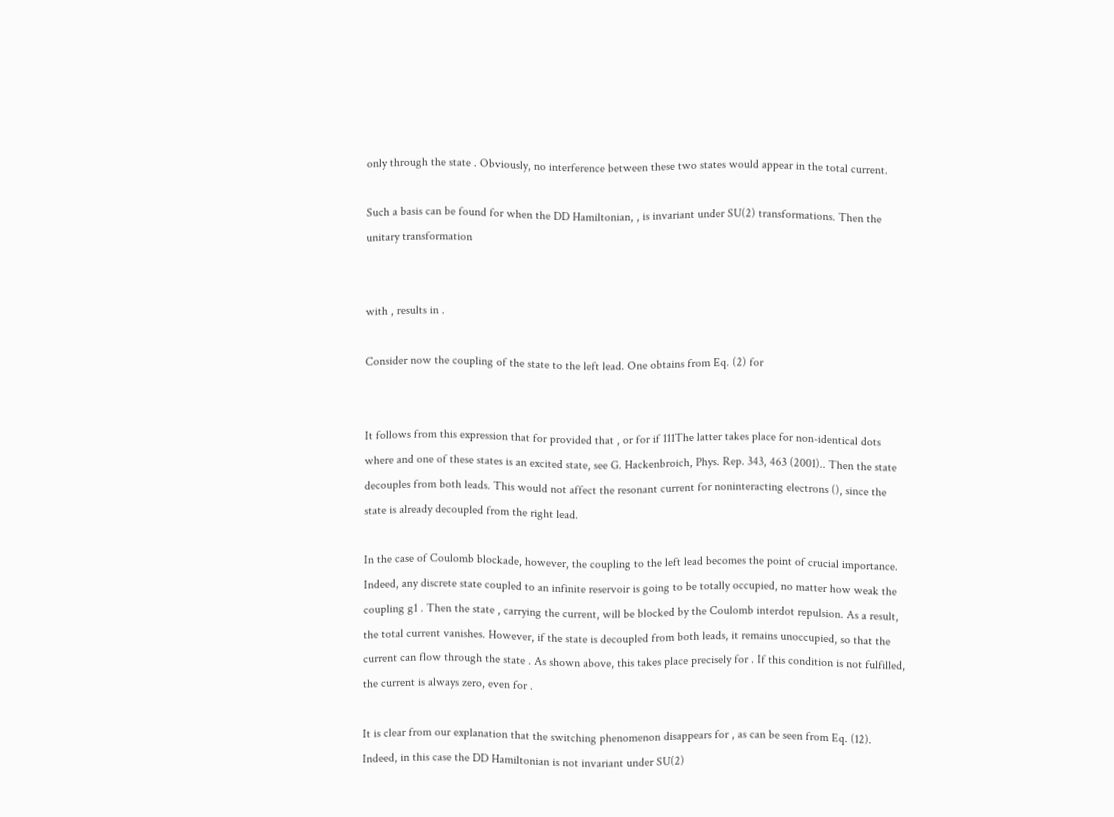only through the state . Obviously, no interference between these two states would appear in the total current.

Such a basis can be found for when the DD Hamiltonian, , is invariant under SU(2) transformations. Then the unitary transformation


with , results in .

Consider now the coupling of the state to the left lead. One obtains from Eq. (2) for


It follows from this expression that for provided that , or for if 111The latter takes place for non-identical dots where and one of these states is an excited state, see G. Hackenbroich, Phys. Rep. 343, 463 (2001).. Then the state decouples from both leads. This would not affect the resonant current for noninteracting electrons (), since the state is already decoupled from the right lead.

In the case of Coulomb blockade, however, the coupling to the left lead becomes the point of crucial importance. Indeed, any discrete state coupled to an infinite reservoir is going to be totally occupied, no matter how weak the coupling g1 . Then the state , carrying the current, will be blocked by the Coulomb interdot repulsion. As a result, the total current vanishes. However, if the state is decoupled from both leads, it remains unoccupied, so that the current can flow through the state . As shown above, this takes place precisely for . If this condition is not fulfilled, the current is always zero, even for .

It is clear from our explanation that the switching phenomenon disappears for , as can be seen from Eq. (12). Indeed, in this case the DD Hamiltonian is not invariant under SU(2)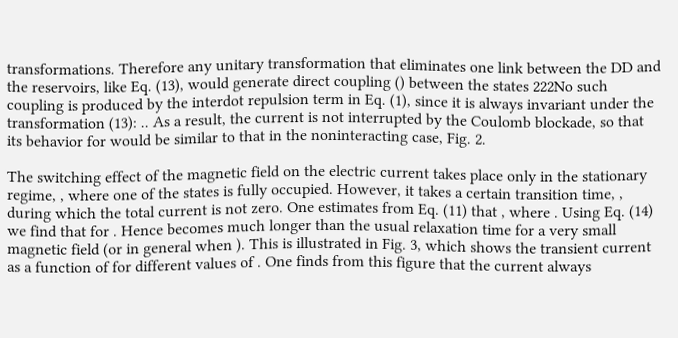transformations. Therefore any unitary transformation that eliminates one link between the DD and the reservoirs, like Eq. (13), would generate direct coupling () between the states 222No such coupling is produced by the interdot repulsion term in Eq. (1), since it is always invariant under the transformation (13): .. As a result, the current is not interrupted by the Coulomb blockade, so that its behavior for would be similar to that in the noninteracting case, Fig. 2.

The switching effect of the magnetic field on the electric current takes place only in the stationary regime, , where one of the states is fully occupied. However, it takes a certain transition time, , during which the total current is not zero. One estimates from Eq. (11) that , where . Using Eq. (14) we find that for . Hence becomes much longer than the usual relaxation time for a very small magnetic field (or in general when ). This is illustrated in Fig. 3, which shows the transient current as a function of for different values of . One finds from this figure that the current always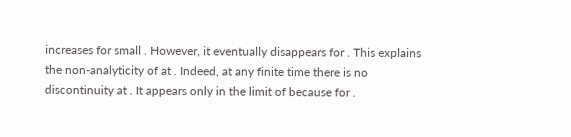increases for small . However, it eventually disappears for . This explains the non-analyticity of at . Indeed, at any finite time there is no discontinuity at . It appears only in the limit of because for .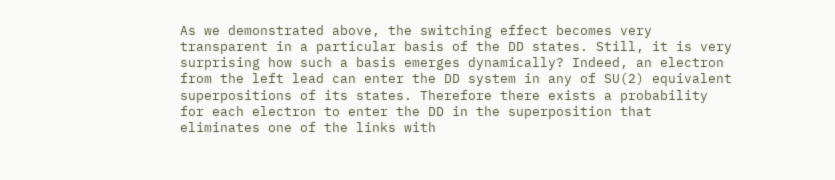As we demonstrated above, the switching effect becomes very transparent in a particular basis of the DD states. Still, it is very surprising how such a basis emerges dynamically? Indeed, an electron from the left lead can enter the DD system in any of SU(2) equivalent superpositions of its states. Therefore there exists a probability for each electron to enter the DD in the superposition that eliminates one of the links with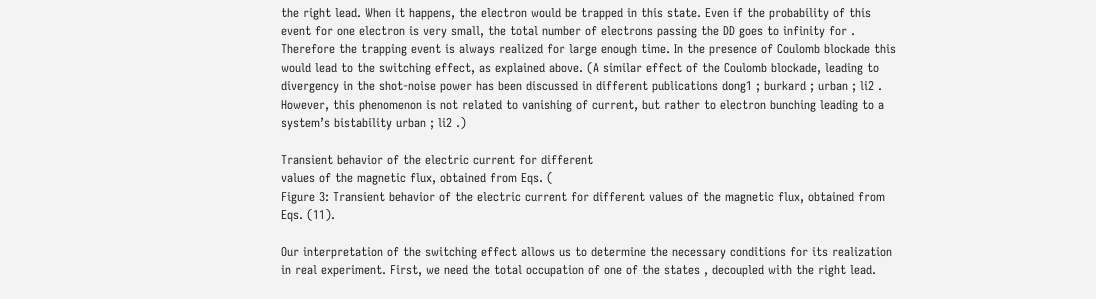the right lead. When it happens, the electron would be trapped in this state. Even if the probability of this event for one electron is very small, the total number of electrons passing the DD goes to infinity for . Therefore the trapping event is always realized for large enough time. In the presence of Coulomb blockade this would lead to the switching effect, as explained above. (A similar effect of the Coulomb blockade, leading to divergency in the shot-noise power has been discussed in different publications dong1 ; burkard ; urban ; li2 . However, this phenomenon is not related to vanishing of current, but rather to electron bunching leading to a system’s bistability urban ; li2 .)

Transient behavior of the electric current for different
values of the magnetic flux, obtained from Eqs. (
Figure 3: Transient behavior of the electric current for different values of the magnetic flux, obtained from Eqs. (11).

Our interpretation of the switching effect allows us to determine the necessary conditions for its realization in real experiment. First, we need the total occupation of one of the states , decoupled with the right lead.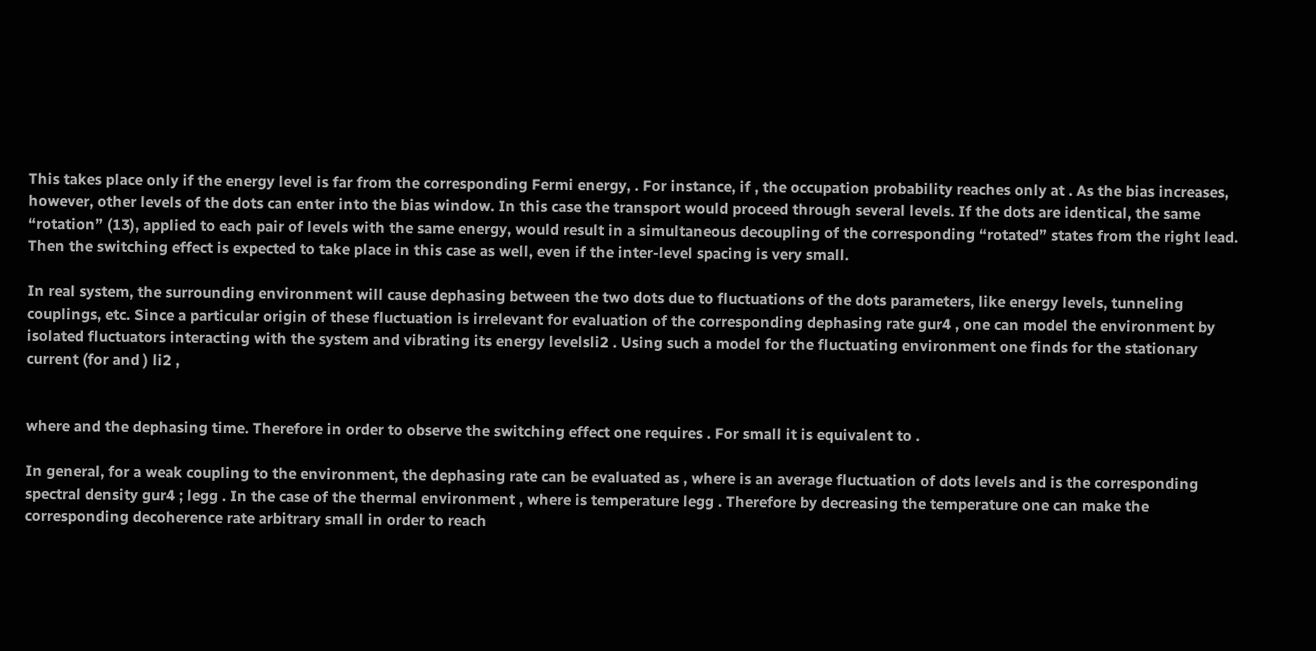This takes place only if the energy level is far from the corresponding Fermi energy, . For instance, if , the occupation probability reaches only at . As the bias increases, however, other levels of the dots can enter into the bias window. In this case the transport would proceed through several levels. If the dots are identical, the same “rotation” (13), applied to each pair of levels with the same energy, would result in a simultaneous decoupling of the corresponding “rotated” states from the right lead. Then the switching effect is expected to take place in this case as well, even if the inter-level spacing is very small.

In real system, the surrounding environment will cause dephasing between the two dots due to fluctuations of the dots parameters, like energy levels, tunneling couplings, etc. Since a particular origin of these fluctuation is irrelevant for evaluation of the corresponding dephasing rate gur4 , one can model the environment by isolated fluctuators interacting with the system and vibrating its energy levelsli2 . Using such a model for the fluctuating environment one finds for the stationary current (for and ) li2 ,


where and the dephasing time. Therefore in order to observe the switching effect one requires . For small it is equivalent to .

In general, for a weak coupling to the environment, the dephasing rate can be evaluated as , where is an average fluctuation of dots levels and is the corresponding spectral density gur4 ; legg . In the case of the thermal environment , where is temperature legg . Therefore by decreasing the temperature one can make the corresponding decoherence rate arbitrary small in order to reach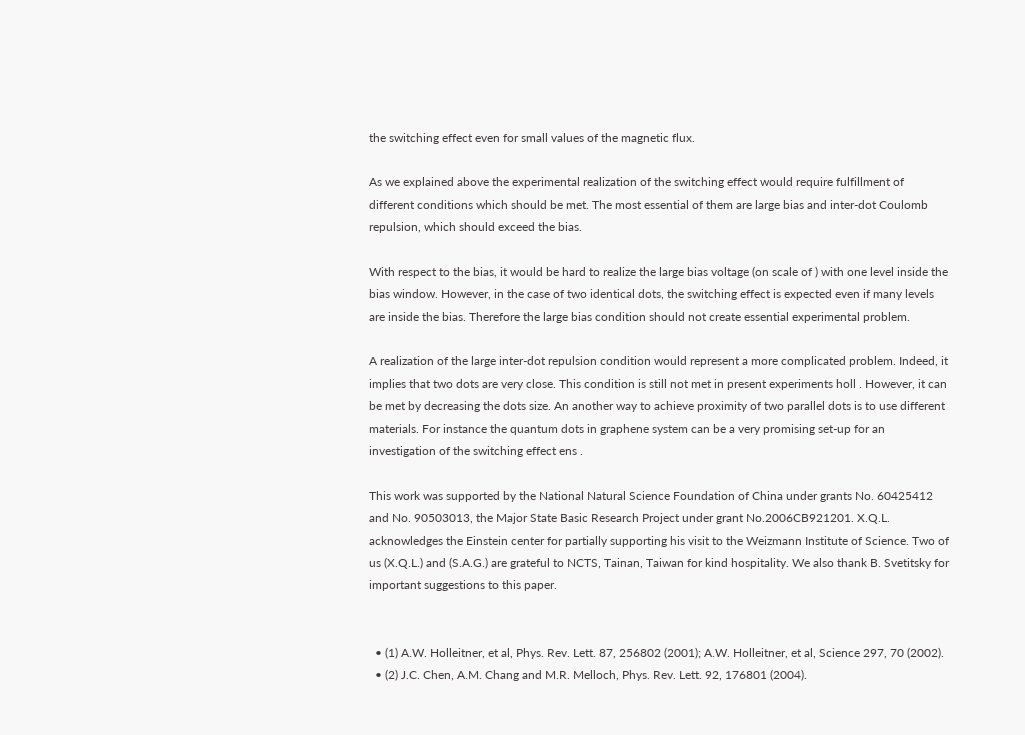the switching effect even for small values of the magnetic flux.

As we explained above the experimental realization of the switching effect would require fulfillment of different conditions which should be met. The most essential of them are large bias and inter-dot Coulomb repulsion, which should exceed the bias.

With respect to the bias, it would be hard to realize the large bias voltage (on scale of ) with one level inside the bias window. However, in the case of two identical dots, the switching effect is expected even if many levels are inside the bias. Therefore the large bias condition should not create essential experimental problem.

A realization of the large inter-dot repulsion condition would represent a more complicated problem. Indeed, it implies that two dots are very close. This condition is still not met in present experiments holl . However, it can be met by decreasing the dots size. An another way to achieve proximity of two parallel dots is to use different materials. For instance the quantum dots in graphene system can be a very promising set-up for an investigation of the switching effect ens .

This work was supported by the National Natural Science Foundation of China under grants No. 60425412 and No. 90503013, the Major State Basic Research Project under grant No.2006CB921201. X.Q.L. acknowledges the Einstein center for partially supporting his visit to the Weizmann Institute of Science. Two of us (X.Q.L.) and (S.A.G.) are grateful to NCTS, Tainan, Taiwan for kind hospitality. We also thank B. Svetitsky for important suggestions to this paper.


  • (1) A.W. Holleitner, et al, Phys. Rev. Lett. 87, 256802 (2001); A.W. Holleitner, et al, Science 297, 70 (2002).
  • (2) J.C. Chen, A.M. Chang and M.R. Melloch, Phys. Rev. Lett. 92, 176801 (2004).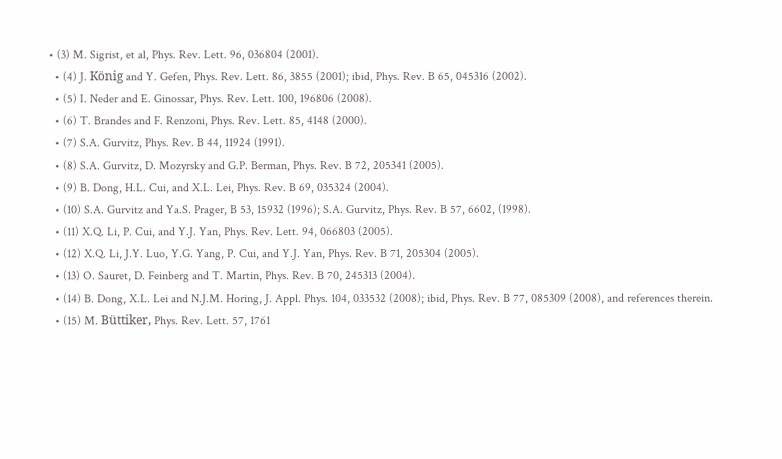• (3) M. Sigrist, et al, Phys. Rev. Lett. 96, 036804 (2001).
  • (4) J. König and Y. Gefen, Phys. Rev. Lett. 86, 3855 (2001); ibid, Phys. Rev. B 65, 045316 (2002).
  • (5) I. Neder and E. Ginossar, Phys. Rev. Lett. 100, 196806 (2008).
  • (6) T. Brandes and F. Renzoni, Phys. Rev. Lett. 85, 4148 (2000).
  • (7) S.A. Gurvitz, Phys. Rev. B 44, 11924 (1991).
  • (8) S.A. Gurvitz, D. Mozyrsky and G.P. Berman, Phys. Rev. B 72, 205341 (2005).
  • (9) B. Dong, H.L. Cui, and X.L. Lei, Phys. Rev. B 69, 035324 (2004).
  • (10) S.A. Gurvitz and Ya.S. Prager, B 53, 15932 (1996); S.A. Gurvitz, Phys. Rev. B 57, 6602, (1998).
  • (11) X.Q. Li, P. Cui, and Y.J. Yan, Phys. Rev. Lett. 94, 066803 (2005).
  • (12) X.Q. Li, J.Y. Luo, Y.G. Yang, P. Cui, and Y.J. Yan, Phys. Rev. B 71, 205304 (2005).
  • (13) O. Sauret, D. Feinberg and T. Martin, Phys. Rev. B 70, 245313 (2004).
  • (14) B. Dong, X.L. Lei and N.J.M. Horing, J. Appl. Phys. 104, 033532 (2008); ibid, Phys. Rev. B 77, 085309 (2008), and references therein.
  • (15) M. Büttiker, Phys. Rev. Lett. 57, 1761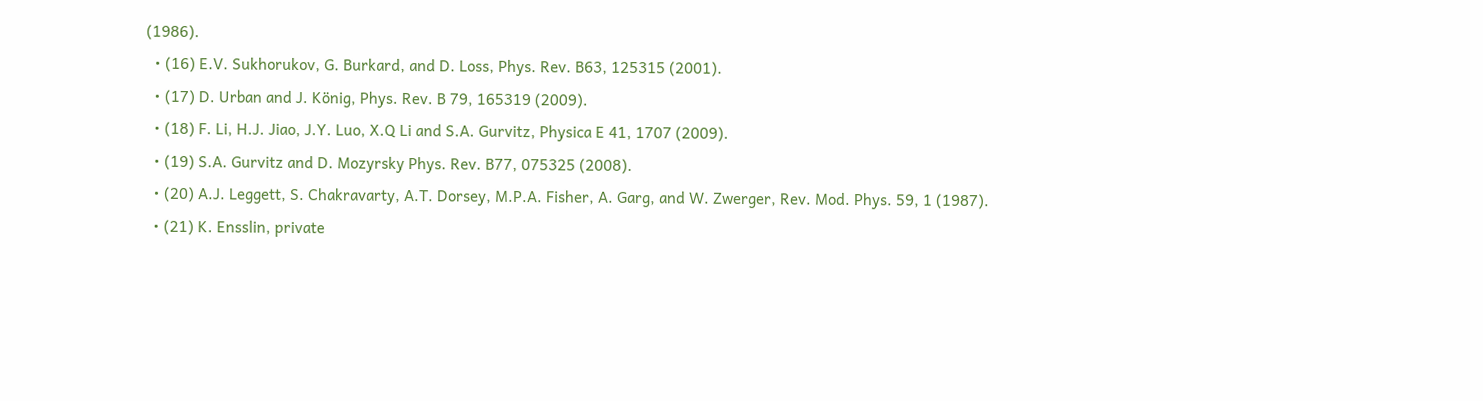(1986).
  • (16) E.V. Sukhorukov, G. Burkard, and D. Loss, Phys. Rev. B63, 125315 (2001).
  • (17) D. Urban and J. König, Phys. Rev. B 79, 165319 (2009).
  • (18) F. Li, H.J. Jiao, J.Y. Luo, X.Q Li and S.A. Gurvitz, Physica E 41, 1707 (2009).
  • (19) S.A. Gurvitz and D. Mozyrsky Phys. Rev. B77, 075325 (2008).
  • (20) A.J. Leggett, S. Chakravarty, A.T. Dorsey, M.P.A. Fisher, A. Garg, and W. Zwerger, Rev. Mod. Phys. 59, 1 (1987).
  • (21) K. Ensslin, private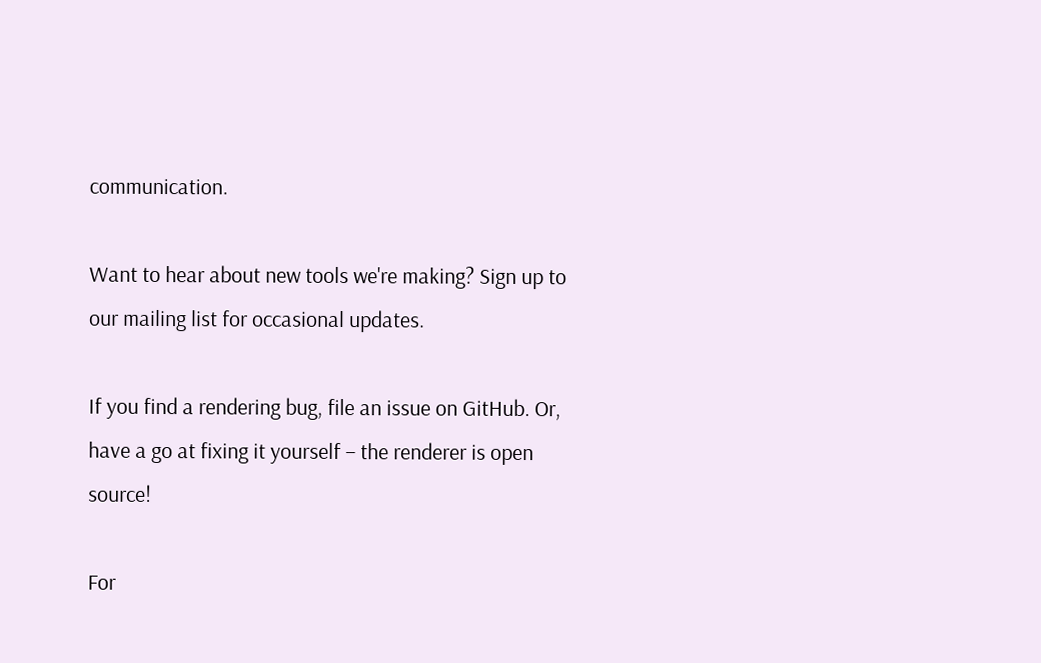communication.

Want to hear about new tools we're making? Sign up to our mailing list for occasional updates.

If you find a rendering bug, file an issue on GitHub. Or, have a go at fixing it yourself – the renderer is open source!

For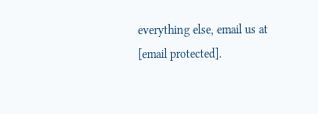everything else, email us at [email protected].